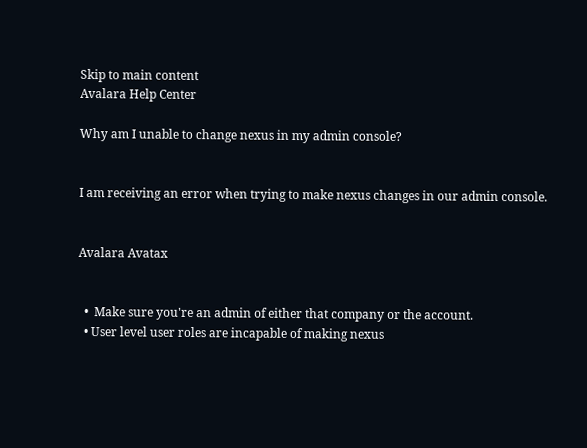Skip to main content
Avalara Help Center

Why am I unable to change nexus in my admin console?


I am receiving an error when trying to make nexus changes in our admin console.


Avalara Avatax


  •  Make sure you're an admin of either that company or the account.
  • User level user roles are incapable of making nexus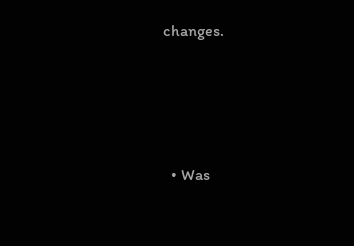changes.




  • Was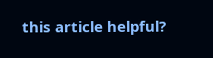this article helpful?